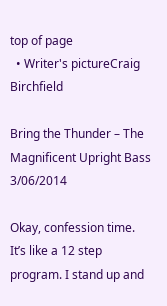top of page
  • Writer's pictureCraig Birchfield

Bring the Thunder – The Magnificent Upright Bass 3/06/2014

Okay, confession time. It’s like a 12 step program. I stand up and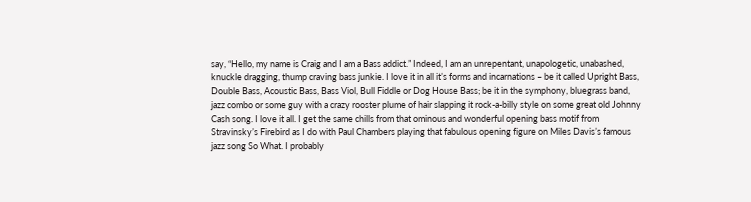say, “Hello, my name is Craig and I am a Bass addict.” Indeed, I am an unrepentant, unapologetic, unabashed, knuckle dragging, thump craving bass junkie. I love it in all it’s forms and incarnations – be it called Upright Bass, Double Bass, Acoustic Bass, Bass Viol, Bull Fiddle or Dog House Bass; be it in the symphony, bluegrass band, jazz combo or some guy with a crazy rooster plume of hair slapping it rock-a-billy style on some great old Johnny Cash song. I love it all. I get the same chills from that ominous and wonderful opening bass motif from Stravinsky’s Firebird as I do with Paul Chambers playing that fabulous opening figure on Miles Davis’s famous jazz song So What. I probably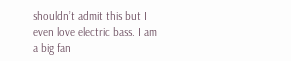shouldn’t admit this but I even love electric bass. I am a big fan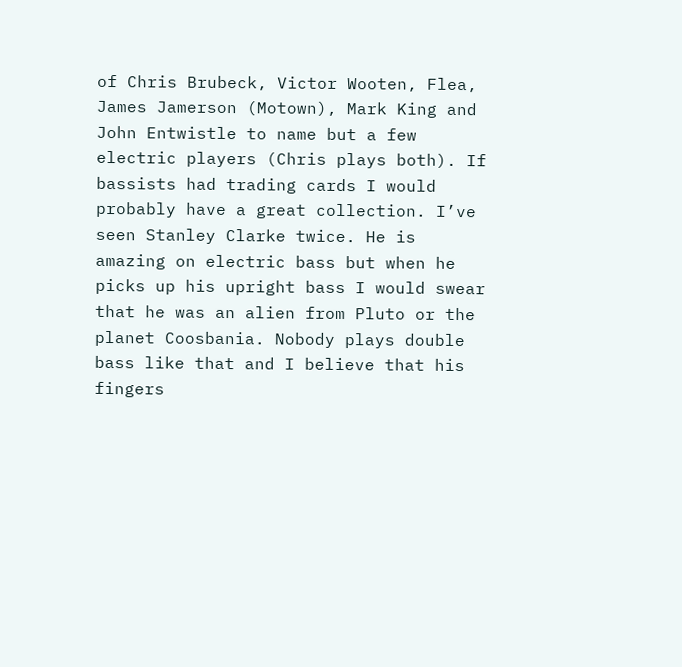of Chris Brubeck, Victor Wooten, Flea, James Jamerson (Motown), Mark King and John Entwistle to name but a few electric players (Chris plays both). If bassists had trading cards I would probably have a great collection. I’ve seen Stanley Clarke twice. He is amazing on electric bass but when he picks up his upright bass I would swear that he was an alien from Pluto or the planet Coosbania. Nobody plays double bass like that and I believe that his fingers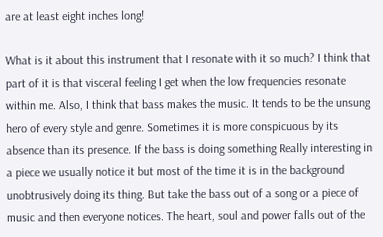are at least eight inches long!

What is it about this instrument that I resonate with it so much? I think that part of it is that visceral feeling I get when the low frequencies resonate within me. Also, I think that bass makes the music. It tends to be the unsung hero of every style and genre. Sometimes it is more conspicuous by its absence than its presence. If the bass is doing something Really interesting in a piece we usually notice it but most of the time it is in the background unobtrusively doing its thing. But take the bass out of a song or a piece of music and then everyone notices. The heart, soul and power falls out of the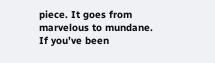piece. It goes from marvelous to mundane. If you’ve been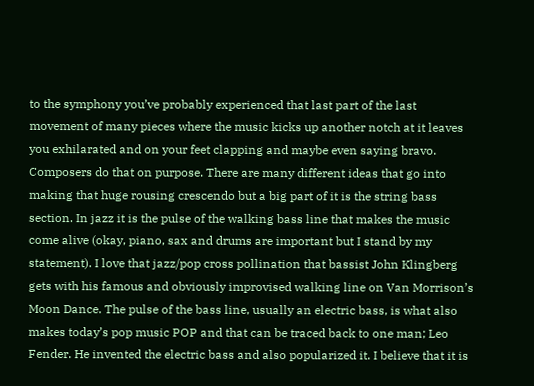to the symphony you’ve probably experienced that last part of the last movement of many pieces where the music kicks up another notch at it leaves you exhilarated and on your feet clapping and maybe even saying bravo. Composers do that on purpose. There are many different ideas that go into making that huge rousing crescendo but a big part of it is the string bass section. In jazz it is the pulse of the walking bass line that makes the music come alive (okay, piano, sax and drums are important but I stand by my statement). I love that jazz/pop cross pollination that bassist John Klingberg gets with his famous and obviously improvised walking line on Van Morrison’s Moon Dance. The pulse of the bass line, usually an electric bass, is what also makes today’s pop music POP and that can be traced back to one man; Leo Fender. He invented the electric bass and also popularized it. I believe that it is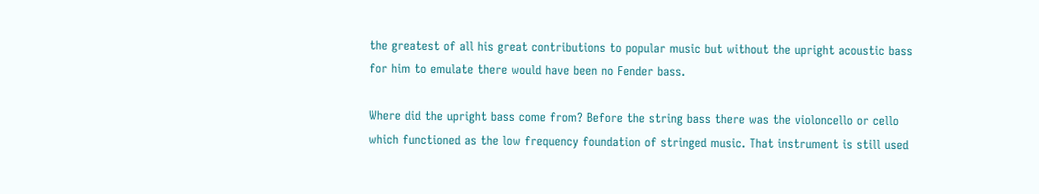the greatest of all his great contributions to popular music but without the upright acoustic bass for him to emulate there would have been no Fender bass.

Where did the upright bass come from? Before the string bass there was the violoncello or cello which functioned as the low frequency foundation of stringed music. That instrument is still used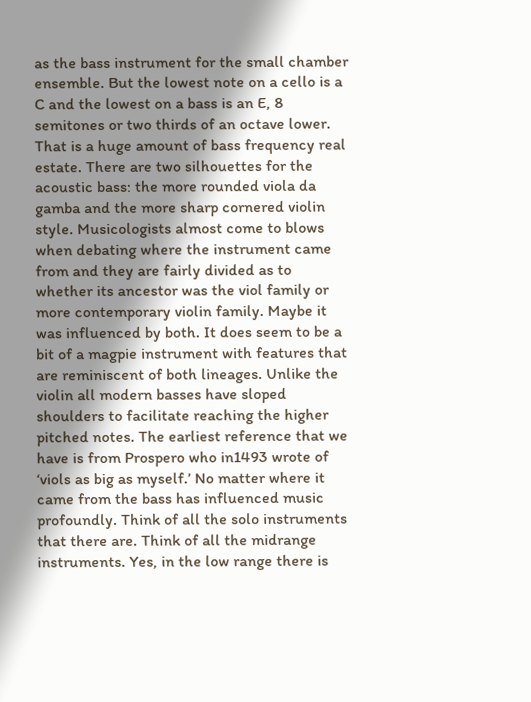as the bass instrument for the small chamber ensemble. But the lowest note on a cello is a C and the lowest on a bass is an E, 8 semitones or two thirds of an octave lower. That is a huge amount of bass frequency real estate. There are two silhouettes for the acoustic bass: the more rounded viola da gamba and the more sharp cornered violin style. Musicologists almost come to blows when debating where the instrument came from and they are fairly divided as to whether its ancestor was the viol family or more contemporary violin family. Maybe it was influenced by both. It does seem to be a bit of a magpie instrument with features that are reminiscent of both lineages. Unlike the violin all modern basses have sloped shoulders to facilitate reaching the higher pitched notes. The earliest reference that we have is from Prospero who in1493 wrote of ‘viols as big as myself.’ No matter where it came from the bass has influenced music profoundly. Think of all the solo instruments that there are. Think of all the midrange instruments. Yes, in the low range there is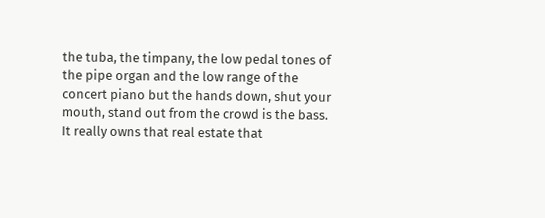the tuba, the timpany, the low pedal tones of the pipe organ and the low range of the concert piano but the hands down, shut your mouth, stand out from the crowd is the bass. It really owns that real estate that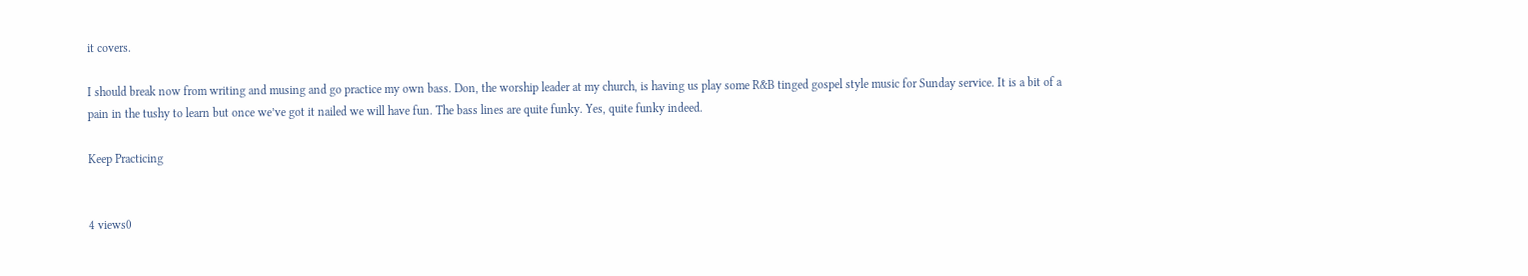it covers.

I should break now from writing and musing and go practice my own bass. Don, the worship leader at my church, is having us play some R&B tinged gospel style music for Sunday service. It is a bit of a pain in the tushy to learn but once we’ve got it nailed we will have fun. The bass lines are quite funky. Yes, quite funky indeed.

Keep Practicing


4 views0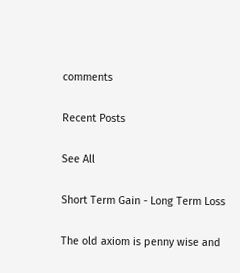comments

Recent Posts

See All

Short Term Gain - Long Term Loss

The old axiom is penny wise and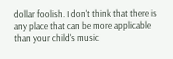dollar foolish. I don't think that there is any place that can be more applicable than your child's music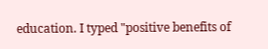education. I typed "positive benefits of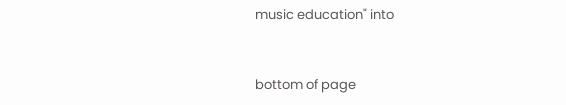music education" into


bottom of page